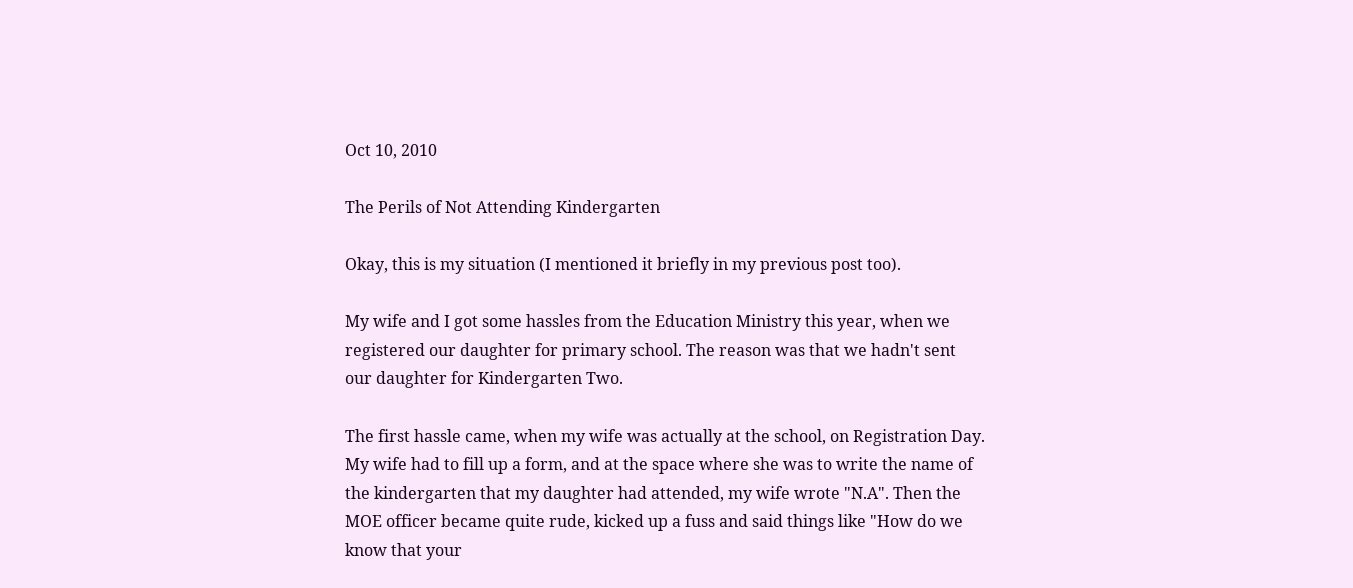Oct 10, 2010

The Perils of Not Attending Kindergarten

Okay, this is my situation (I mentioned it briefly in my previous post too).

My wife and I got some hassles from the Education Ministry this year, when we registered our daughter for primary school. The reason was that we hadn't sent our daughter for Kindergarten Two.

The first hassle came, when my wife was actually at the school, on Registration Day. My wife had to fill up a form, and at the space where she was to write the name of the kindergarten that my daughter had attended, my wife wrote "N.A". Then the MOE officer became quite rude, kicked up a fuss and said things like "How do we know that your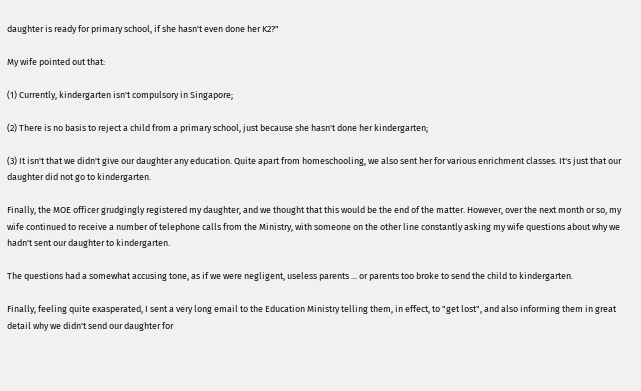daughter is ready for primary school, if she hasn't even done her K2?"

My wife pointed out that:

(1) Currently, kindergarten isn't compulsory in Singapore;

(2) There is no basis to reject a child from a primary school, just because she hasn't done her kindergarten;

(3) It isn't that we didn't give our daughter any education. Quite apart from homeschooling, we also sent her for various enrichment classes. It's just that our daughter did not go to kindergarten.

Finally, the MOE officer grudgingly registered my daughter, and we thought that this would be the end of the matter. However, over the next month or so, my wife continued to receive a number of telephone calls from the Ministry, with someone on the other line constantly asking my wife questions about why we hadn't sent our daughter to kindergarten.

The questions had a somewhat accusing tone, as if we were negligent, useless parents ... or parents too broke to send the child to kindergarten.

Finally, feeling quite exasperated, I sent a very long email to the Education Ministry telling them, in effect, to "get lost", and also informing them in great detail why we didn't send our daughter for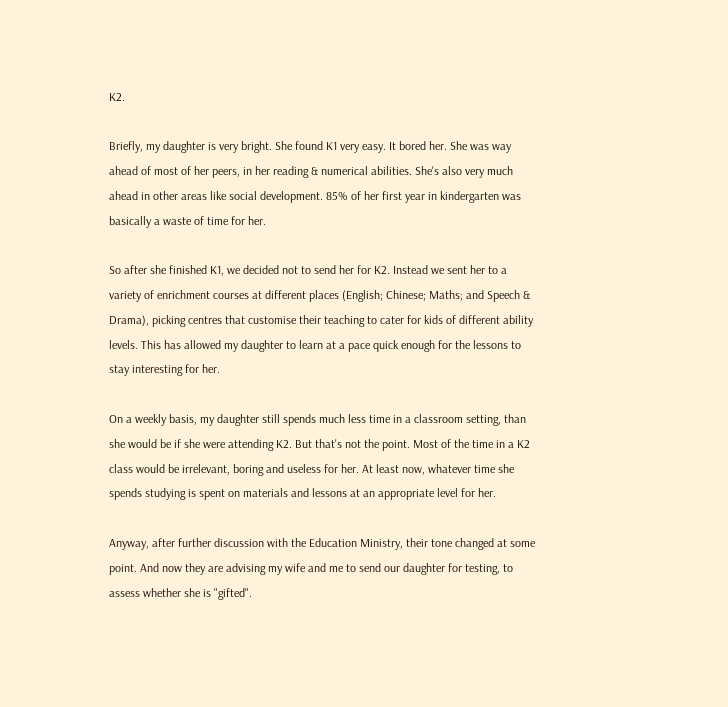K2.

Briefly, my daughter is very bright. She found K1 very easy. It bored her. She was way ahead of most of her peers, in her reading & numerical abilities. She's also very much ahead in other areas like social development. 85% of her first year in kindergarten was basically a waste of time for her.

So after she finished K1, we decided not to send her for K2. Instead we sent her to a variety of enrichment courses at different places (English; Chinese; Maths; and Speech & Drama), picking centres that customise their teaching to cater for kids of different ability levels. This has allowed my daughter to learn at a pace quick enough for the lessons to stay interesting for her.

On a weekly basis, my daughter still spends much less time in a classroom setting, than she would be if she were attending K2. But that's not the point. Most of the time in a K2 class would be irrelevant, boring and useless for her. At least now, whatever time she spends studying is spent on materials and lessons at an appropriate level for her.

Anyway, after further discussion with the Education Ministry, their tone changed at some point. And now they are advising my wife and me to send our daughter for testing, to assess whether she is "gifted".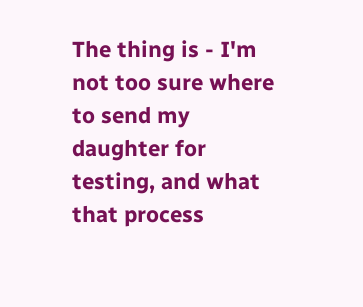The thing is - I'm not too sure where to send my daughter for testing, and what that process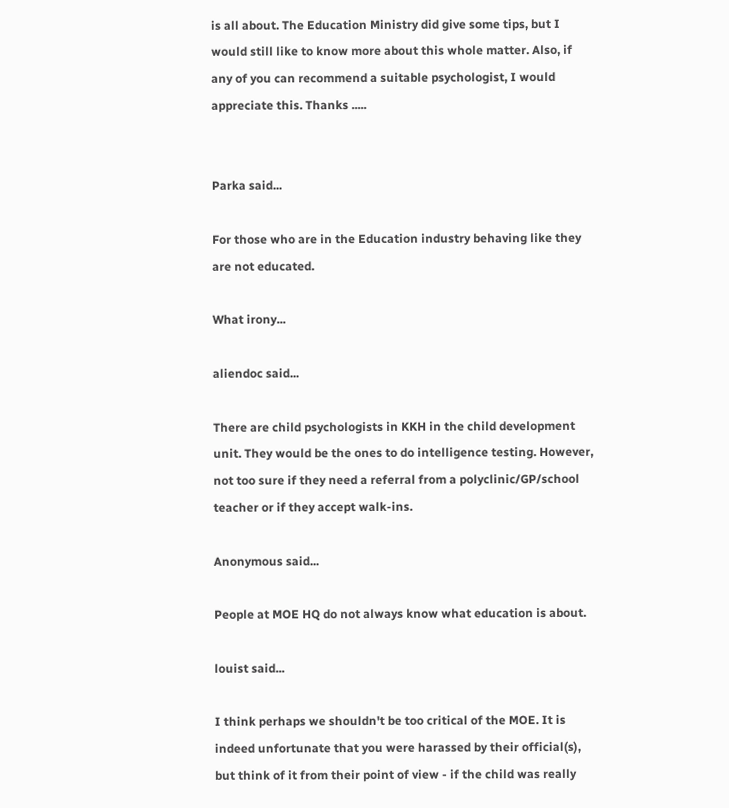is all about. The Education Ministry did give some tips, but I would still like to know more about this whole matter. Also, if any of you can recommend a suitable psychologist, I would appreciate this. Thanks .....


Parka said...

For those who are in the Education industry behaving like they are not educated.

What irony...

aliendoc said...

There are child psychologists in KKH in the child development unit. They would be the ones to do intelligence testing. However, not too sure if they need a referral from a polyclinic/GP/school teacher or if they accept walk-ins.

Anonymous said...

People at MOE HQ do not always know what education is about.

louist said...

I think perhaps we shouldn't be too critical of the MOE. It is indeed unfortunate that you were harassed by their official(s), but think of it from their point of view - if the child was really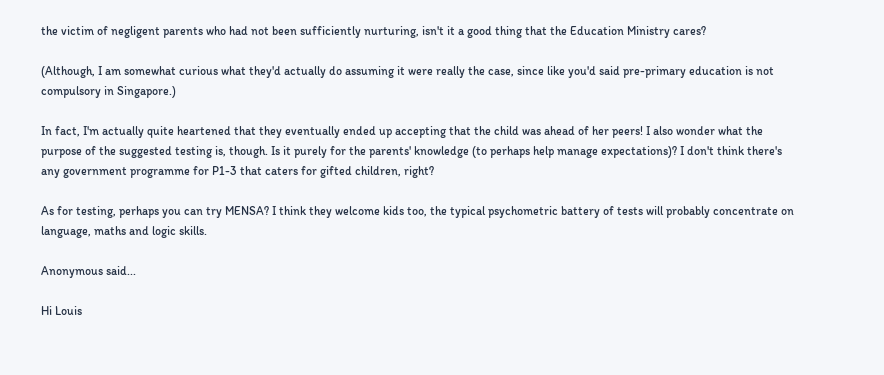the victim of negligent parents who had not been sufficiently nurturing, isn't it a good thing that the Education Ministry cares?

(Although, I am somewhat curious what they'd actually do assuming it were really the case, since like you'd said pre-primary education is not compulsory in Singapore.)

In fact, I'm actually quite heartened that they eventually ended up accepting that the child was ahead of her peers! I also wonder what the purpose of the suggested testing is, though. Is it purely for the parents' knowledge (to perhaps help manage expectations)? I don't think there's any government programme for P1-3 that caters for gifted children, right?

As for testing, perhaps you can try MENSA? I think they welcome kids too, the typical psychometric battery of tests will probably concentrate on language, maths and logic skills.

Anonymous said...

Hi Louis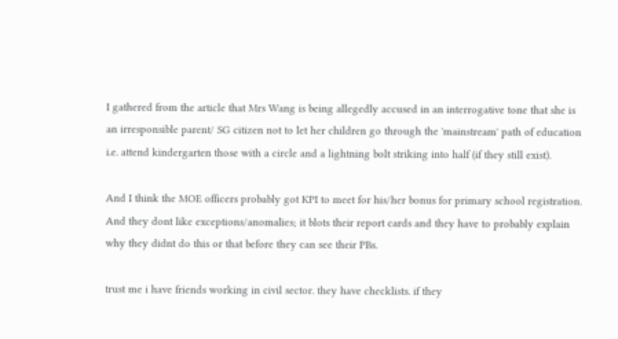I gathered from the article that Mrs Wang is being allegedly accused in an interrogative tone that she is an irresponsible parent/ SG citizen not to let her children go through the 'mainstream' path of education i.e. attend kindergarten those with a circle and a lightning bolt striking into half (if they still exist).

And I think the MOE officers probably got KPI to meet for his/her bonus for primary school registration. And they dont like exceptions/anomalies; it blots their report cards and they have to probably explain why they didnt do this or that before they can see their PBs.

trust me i have friends working in civil sector. they have checklists. if they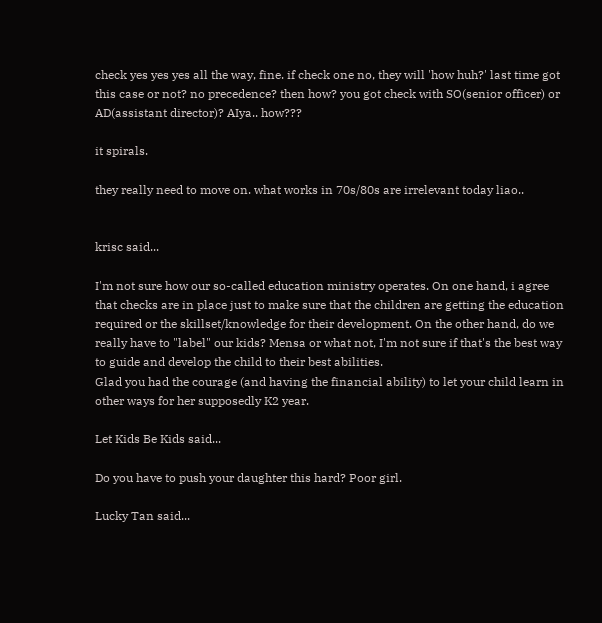check yes yes yes all the way, fine. if check one no, they will 'how huh?' last time got this case or not? no precedence? then how? you got check with SO(senior officer) or AD(assistant director)? AIya.. how???

it spirals.

they really need to move on. what works in 70s/80s are irrelevant today liao..


krisc said...

I'm not sure how our so-called education ministry operates. On one hand, i agree that checks are in place just to make sure that the children are getting the education required or the skillset/knowledge for their development. On the other hand, do we really have to "label" our kids? Mensa or what not, I'm not sure if that's the best way to guide and develop the child to their best abilities.
Glad you had the courage (and having the financial ability) to let your child learn in other ways for her supposedly K2 year.

Let Kids Be Kids said...

Do you have to push your daughter this hard? Poor girl.

Lucky Tan said...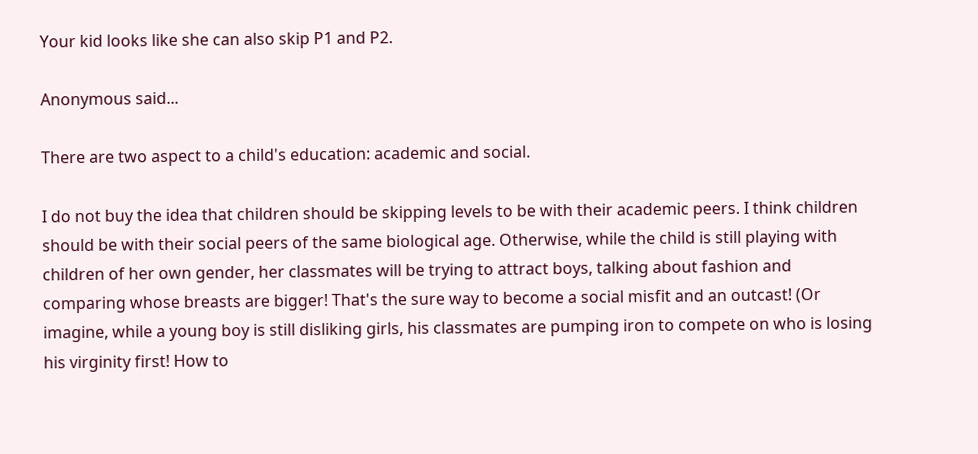Your kid looks like she can also skip P1 and P2.

Anonymous said...

There are two aspect to a child's education: academic and social.

I do not buy the idea that children should be skipping levels to be with their academic peers. I think children should be with their social peers of the same biological age. Otherwise, while the child is still playing with children of her own gender, her classmates will be trying to attract boys, talking about fashion and comparing whose breasts are bigger! That's the sure way to become a social misfit and an outcast! (Or imagine, while a young boy is still disliking girls, his classmates are pumping iron to compete on who is losing his virginity first! How to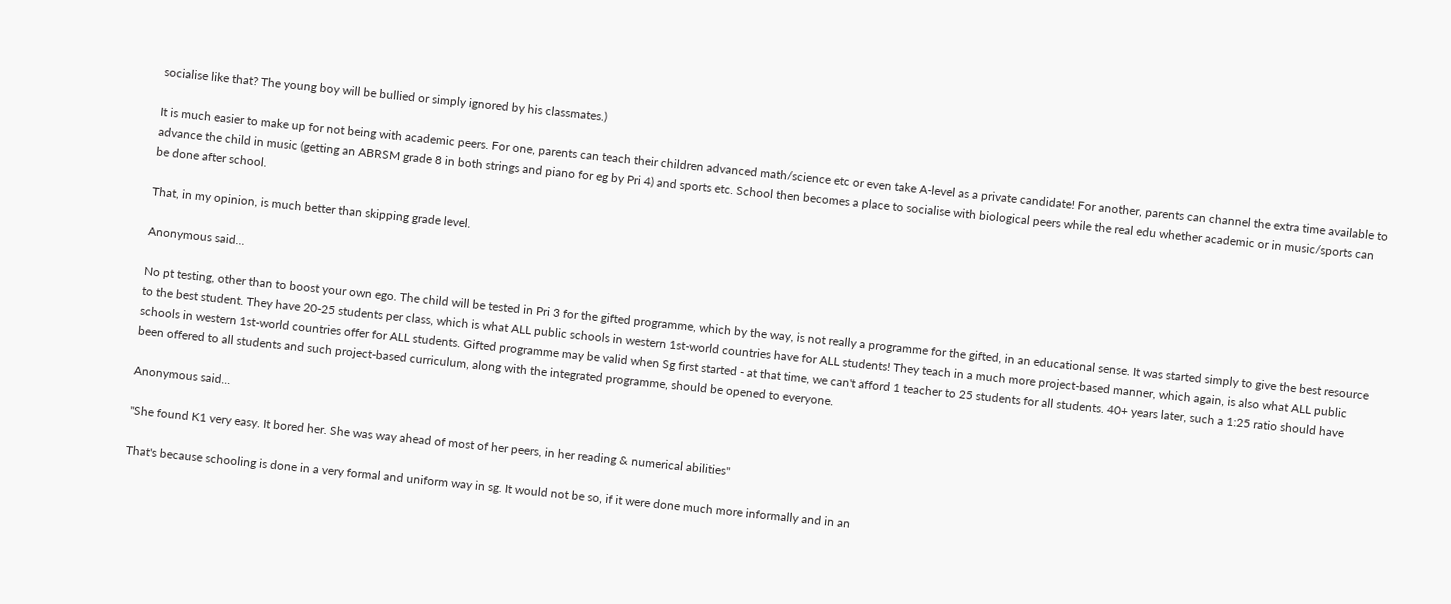socialise like that? The young boy will be bullied or simply ignored by his classmates.)

It is much easier to make up for not being with academic peers. For one, parents can teach their children advanced math/science etc or even take A-level as a private candidate! For another, parents can channel the extra time available to advance the child in music (getting an ABRSM grade 8 in both strings and piano for eg by Pri 4) and sports etc. School then becomes a place to socialise with biological peers while the real edu whether academic or in music/sports can be done after school.

That, in my opinion, is much better than skipping grade level.

Anonymous said...

No pt testing, other than to boost your own ego. The child will be tested in Pri 3 for the gifted programme, which by the way, is not really a programme for the gifted, in an educational sense. It was started simply to give the best resource to the best student. They have 20-25 students per class, which is what ALL public schools in western 1st-world countries have for ALL students! They teach in a much more project-based manner, which again, is also what ALL public schools in western 1st-world countries offer for ALL students. Gifted programme may be valid when Sg first started - at that time, we can't afford 1 teacher to 25 students for all students. 40+ years later, such a 1:25 ratio should have been offered to all students and such project-based curriculum, along with the integrated programme, should be opened to everyone.

Anonymous said...

"She found K1 very easy. It bored her. She was way ahead of most of her peers, in her reading & numerical abilities"

That's because schooling is done in a very formal and uniform way in sg. It would not be so, if it were done much more informally and in an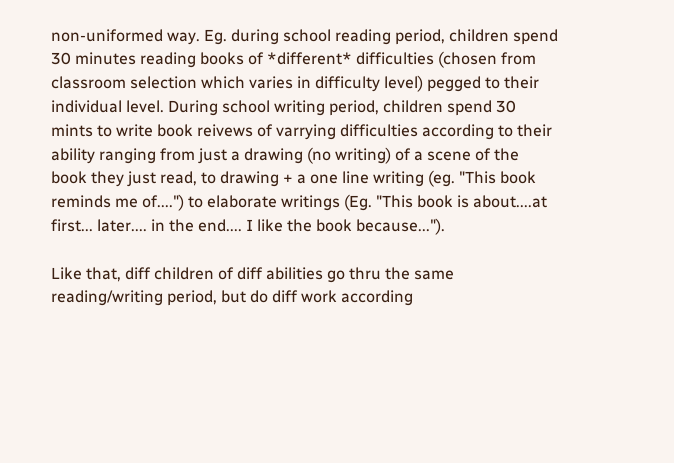non-uniformed way. Eg. during school reading period, children spend 30 minutes reading books of *different* difficulties (chosen from classroom selection which varies in difficulty level) pegged to their individual level. During school writing period, children spend 30 mints to write book reivews of varrying difficulties according to their ability ranging from just a drawing (no writing) of a scene of the book they just read, to drawing + a one line writing (eg. "This book reminds me of....") to elaborate writings (Eg. "This book is about....at first... later.... in the end.... I like the book because...").

Like that, diff children of diff abilities go thru the same reading/writing period, but do diff work according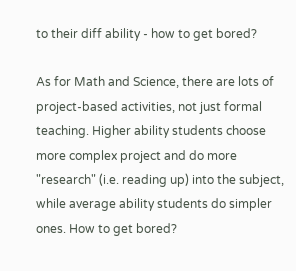to their diff ability - how to get bored?

As for Math and Science, there are lots of project-based activities, not just formal teaching. Higher ability students choose more complex project and do more "research" (i.e. reading up) into the subject, while average ability students do simpler ones. How to get bored?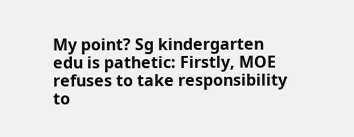My point? Sg kindergarten edu is pathetic: Firstly, MOE refuses to take responsibility to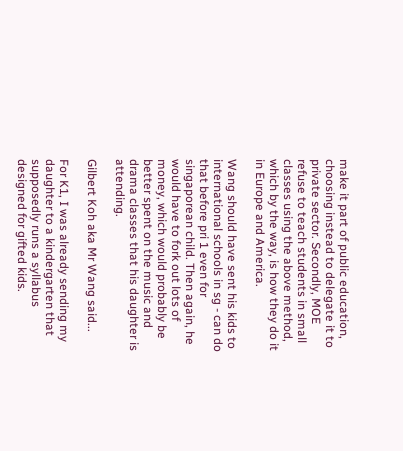make it part of public education, choosing instead to delegate it to private sector. Secondly, MOE refuse to teach students in small classes using the above method, which by the way, is how they do it in Europe and America.

Wang should have sent his kids to international schools in sg - can do that before pri 1 even for singaporean child. Then again, he would have to fork out lots of money, which would probably be better spent on the music and drama classes that his daughter is attending.

Gilbert Koh aka Mr Wang said...

For K1, I was already sending my daughter to a kindergarten that supposedly runs a syllabus designed for gifted kids.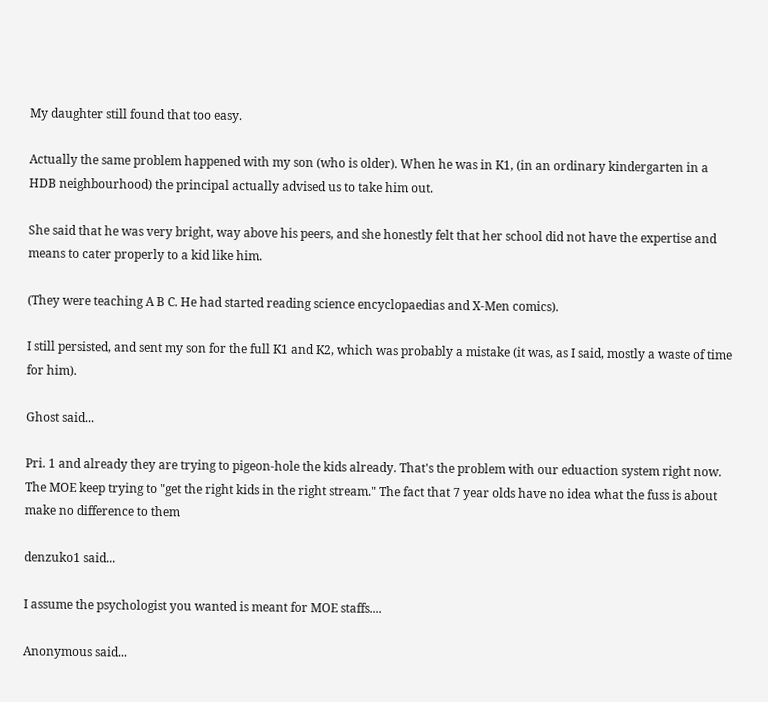My daughter still found that too easy.

Actually the same problem happened with my son (who is older). When he was in K1, (in an ordinary kindergarten in a HDB neighbourhood) the principal actually advised us to take him out.

She said that he was very bright, way above his peers, and she honestly felt that her school did not have the expertise and means to cater properly to a kid like him.

(They were teaching A B C. He had started reading science encyclopaedias and X-Men comics).

I still persisted, and sent my son for the full K1 and K2, which was probably a mistake (it was, as I said, mostly a waste of time for him).

Ghost said...

Pri. 1 and already they are trying to pigeon-hole the kids already. That's the problem with our eduaction system right now. The MOE keep trying to "get the right kids in the right stream." The fact that 7 year olds have no idea what the fuss is about make no difference to them

denzuko1 said...

I assume the psychologist you wanted is meant for MOE staffs....

Anonymous said...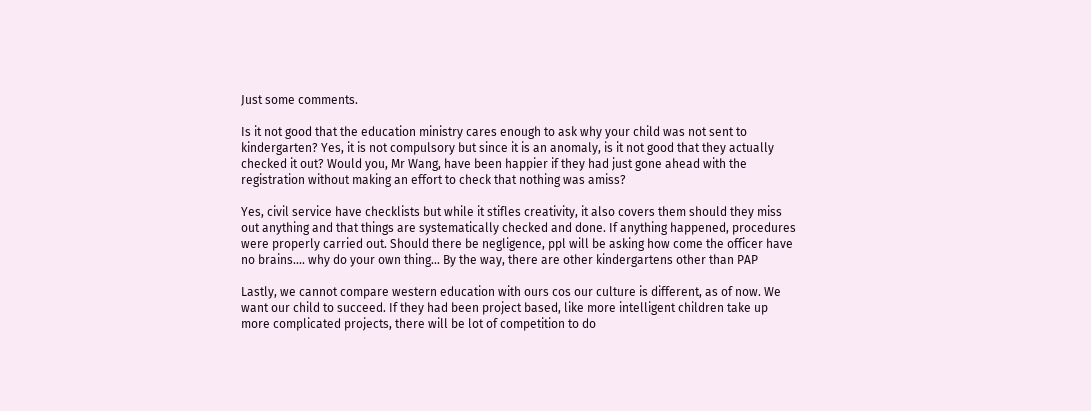Just some comments.

Is it not good that the education ministry cares enough to ask why your child was not sent to kindergarten? Yes, it is not compulsory but since it is an anomaly, is it not good that they actually checked it out? Would you, Mr Wang, have been happier if they had just gone ahead with the registration without making an effort to check that nothing was amiss?

Yes, civil service have checklists but while it stifles creativity, it also covers them should they miss out anything and that things are systematically checked and done. If anything happened, procedures were properly carried out. Should there be negligence, ppl will be asking how come the officer have no brains.... why do your own thing... By the way, there are other kindergartens other than PAP

Lastly, we cannot compare western education with ours cos our culture is different, as of now. We want our child to succeed. If they had been project based, like more intelligent children take up more complicated projects, there will be lot of competition to do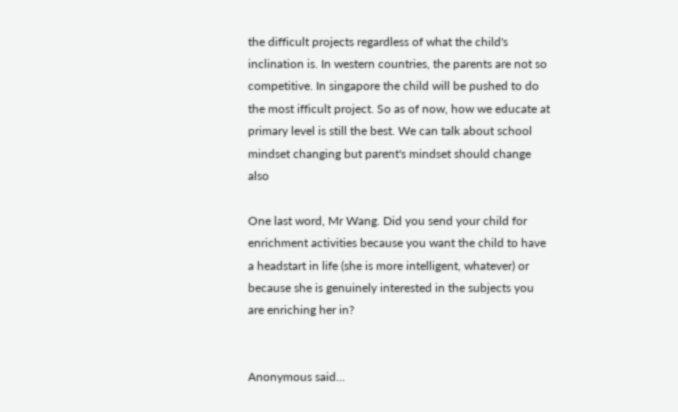the difficult projects regardless of what the child's inclination is. In western countries, the parents are not so competitive. In singapore the child will be pushed to do the most ifficult project. So as of now, how we educate at primary level is still the best. We can talk about school mindset changing but parent's mindset should change also

One last word, Mr Wang. Did you send your child for enrichment activities because you want the child to have a headstart in life (she is more intelligent, whatever) or because she is genuinely interested in the subjects you are enriching her in?


Anonymous said...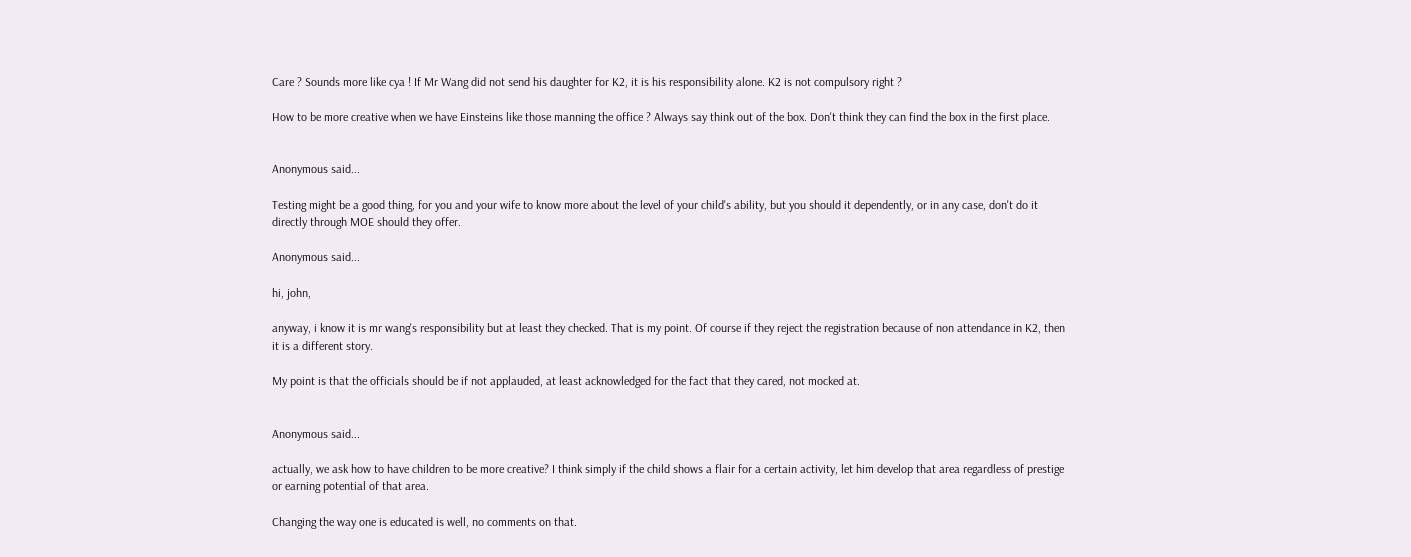Care ? Sounds more like cya ! If Mr Wang did not send his daughter for K2, it is his responsibility alone. K2 is not compulsory right ?

How to be more creative when we have Einsteins like those manning the office ? Always say think out of the box. Don't think they can find the box in the first place.


Anonymous said...

Testing might be a good thing, for you and your wife to know more about the level of your child's ability, but you should it dependently, or in any case, don't do it directly through MOE should they offer.

Anonymous said...

hi, john,

anyway, i know it is mr wang's responsibility but at least they checked. That is my point. Of course if they reject the registration because of non attendance in K2, then it is a different story.

My point is that the officials should be if not applauded, at least acknowledged for the fact that they cared, not mocked at.


Anonymous said...

actually, we ask how to have children to be more creative? I think simply if the child shows a flair for a certain activity, let him develop that area regardless of prestige or earning potential of that area.

Changing the way one is educated is well, no comments on that.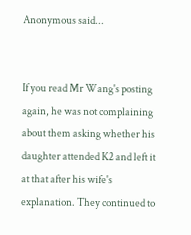Anonymous said...


If you read Mr Wang's posting again, he was not complaining about them asking whether his daughter attended K2 and left it at that after his wife's explanation. They continued to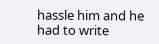hassle him and he had to write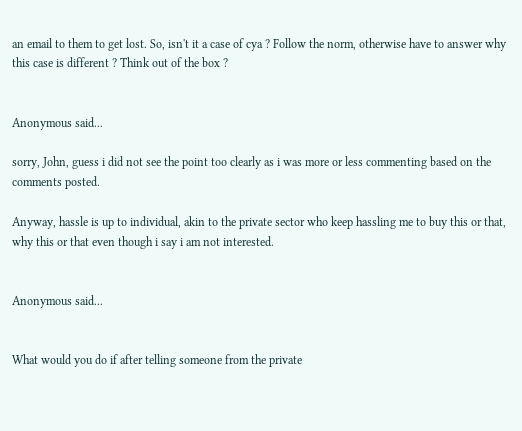an email to them to get lost. So, isn't it a case of cya ? Follow the norm, otherwise have to answer why this case is different ? Think out of the box ?


Anonymous said...

sorry, John, guess i did not see the point too clearly as i was more or less commenting based on the comments posted.

Anyway, hassle is up to individual, akin to the private sector who keep hassling me to buy this or that, why this or that even though i say i am not interested.


Anonymous said...


What would you do if after telling someone from the private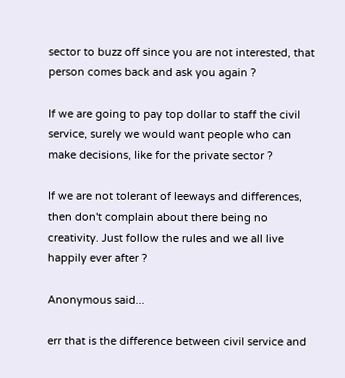sector to buzz off since you are not interested, that person comes back and ask you again ?

If we are going to pay top dollar to staff the civil service, surely we would want people who can make decisions, like for the private sector ?

If we are not tolerant of leeways and differences, then don't complain about there being no creativity. Just follow the rules and we all live happily ever after ?

Anonymous said...

err that is the difference between civil service and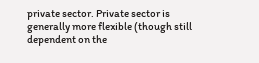private sector. Private sector is generally more flexible (though still dependent on the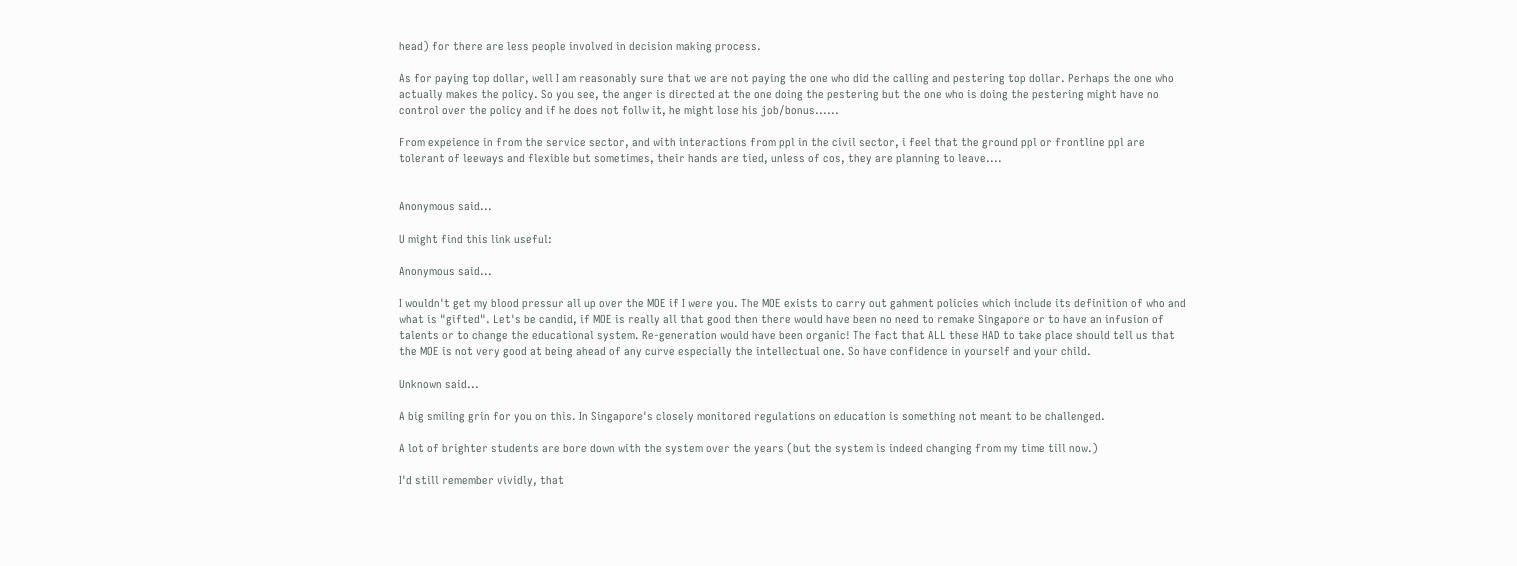head) for there are less people involved in decision making process.

As for paying top dollar, well I am reasonably sure that we are not paying the one who did the calling and pestering top dollar. Perhaps the one who actually makes the policy. So you see, the anger is directed at the one doing the pestering but the one who is doing the pestering might have no control over the policy and if he does not follw it, he might lose his job/bonus......

From expeience in from the service sector, and with interactions from ppl in the civil sector, i feel that the ground ppl or frontline ppl are tolerant of leeways and flexible but sometimes, their hands are tied, unless of cos, they are planning to leave....


Anonymous said...

U might find this link useful:

Anonymous said...

I wouldn't get my blood pressur all up over the MOE if I were you. The MOE exists to carry out gahment policies which include its definition of who and what is "gifted". Let's be candid, if MOE is really all that good then there would have been no need to remake Singapore or to have an infusion of talents or to change the educational system. Re-generation would have been organic! The fact that ALL these HAD to take place should tell us that the MOE is not very good at being ahead of any curve especially the intellectual one. So have confidence in yourself and your child.

Unknown said...

A big smiling grin for you on this. In Singapore's closely monitored regulations on education is something not meant to be challenged.

A lot of brighter students are bore down with the system over the years (but the system is indeed changing from my time till now.)

I'd still remember vividly, that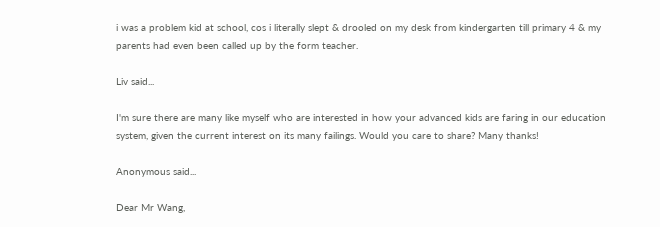i was a problem kid at school, cos i literally slept & drooled on my desk from kindergarten till primary 4 & my parents had even been called up by the form teacher.

Liv said...

I'm sure there are many like myself who are interested in how your advanced kids are faring in our education system, given the current interest on its many failings. Would you care to share? Many thanks!

Anonymous said...

Dear Mr Wang,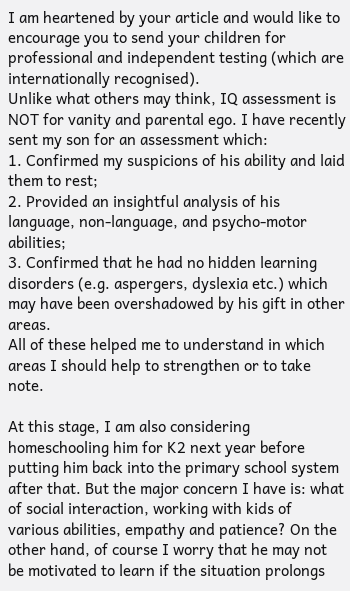I am heartened by your article and would like to encourage you to send your children for professional and independent testing (which are internationally recognised).
Unlike what others may think, IQ assessment is NOT for vanity and parental ego. I have recently sent my son for an assessment which:
1. Confirmed my suspicions of his ability and laid them to rest;
2. Provided an insightful analysis of his language, non-language, and psycho-motor abilities;
3. Confirmed that he had no hidden learning disorders (e.g. aspergers, dyslexia etc.) which may have been overshadowed by his gift in other areas.
All of these helped me to understand in which areas I should help to strengthen or to take note.

At this stage, I am also considering homeschooling him for K2 next year before putting him back into the primary school system after that. But the major concern I have is: what of social interaction, working with kids of various abilities, empathy and patience? On the other hand, of course I worry that he may not be motivated to learn if the situation prolongs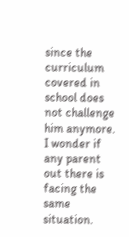since the curriculum covered in school does not challenge him anymore.
I wonder if any parent out there is facing the same situation.